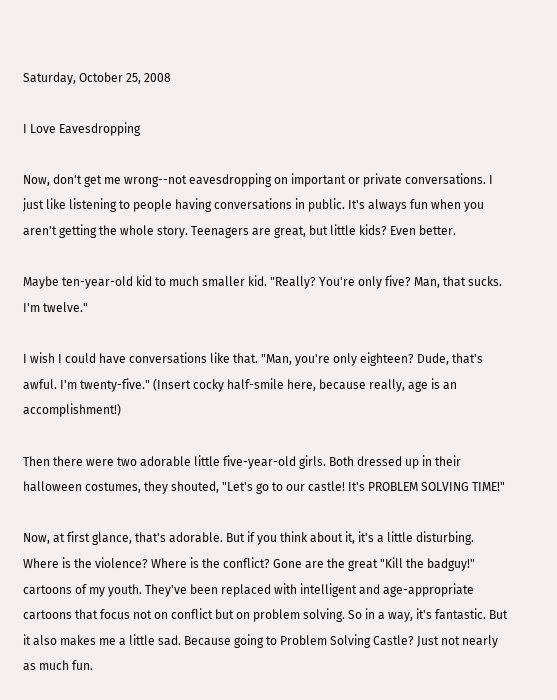Saturday, October 25, 2008

I Love Eavesdropping

Now, don't get me wrong--not eavesdropping on important or private conversations. I just like listening to people having conversations in public. It's always fun when you aren't getting the whole story. Teenagers are great, but little kids? Even better.

Maybe ten-year-old kid to much smaller kid. "Really? You're only five? Man, that sucks. I'm twelve."

I wish I could have conversations like that. "Man, you're only eighteen? Dude, that's awful. I'm twenty-five." (Insert cocky half-smile here, because really, age is an accomplishment!)

Then there were two adorable little five-year-old girls. Both dressed up in their halloween costumes, they shouted, "Let's go to our castle! It's PROBLEM SOLVING TIME!"

Now, at first glance, that's adorable. But if you think about it, it's a little disturbing. Where is the violence? Where is the conflict? Gone are the great "Kill the badguy!" cartoons of my youth. They've been replaced with intelligent and age-appropriate cartoons that focus not on conflict but on problem solving. So in a way, it's fantastic. But it also makes me a little sad. Because going to Problem Solving Castle? Just not nearly as much fun.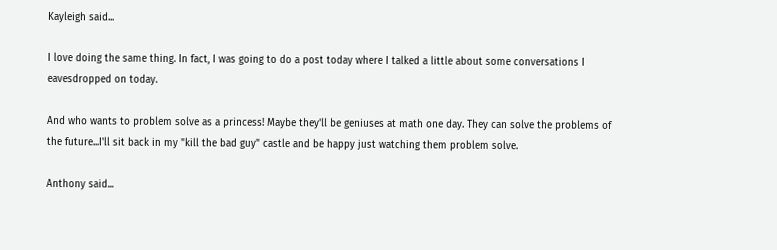Kayleigh said...

I love doing the same thing. In fact, I was going to do a post today where I talked a little about some conversations I eavesdropped on today.

And who wants to problem solve as a princess! Maybe they'll be geniuses at math one day. They can solve the problems of the future...I'll sit back in my "kill the bad guy" castle and be happy just watching them problem solve.

Anthony said...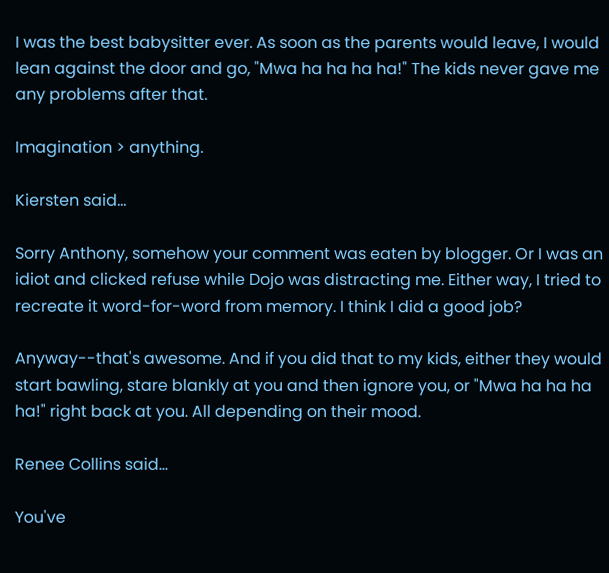I was the best babysitter ever. As soon as the parents would leave, I would lean against the door and go, "Mwa ha ha ha ha!" The kids never gave me any problems after that.

Imagination > anything.

Kiersten said...

Sorry Anthony, somehow your comment was eaten by blogger. Or I was an idiot and clicked refuse while Dojo was distracting me. Either way, I tried to recreate it word-for-word from memory. I think I did a good job?

Anyway--that's awesome. And if you did that to my kids, either they would start bawling, stare blankly at you and then ignore you, or "Mwa ha ha ha ha!" right back at you. All depending on their mood.

Renee Collins said...

You've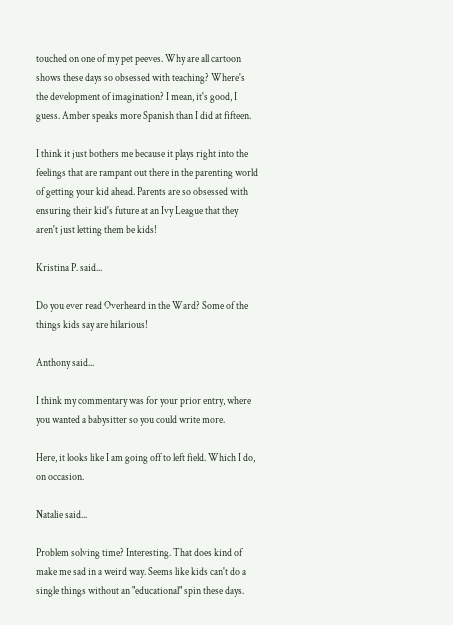touched on one of my pet peeves. Why are all cartoon shows these days so obsessed with teaching? Where's the development of imagination? I mean, it's good, I guess. Amber speaks more Spanish than I did at fifteen.

I think it just bothers me because it plays right into the feelings that are rampant out there in the parenting world of getting your kid ahead. Parents are so obsessed with ensuring their kid's future at an Ivy League that they aren't just letting them be kids!

Kristina P. said...

Do you ever read Overheard in the Ward? Some of the things kids say are hilarious!

Anthony said...

I think my commentary was for your prior entry, where you wanted a babysitter so you could write more.

Here, it looks like I am going off to left field. Which I do, on occasion.

Natalie said...

Problem solving time? Interesting. That does kind of make me sad in a weird way. Seems like kids can't do a single things without an "educational" spin these days.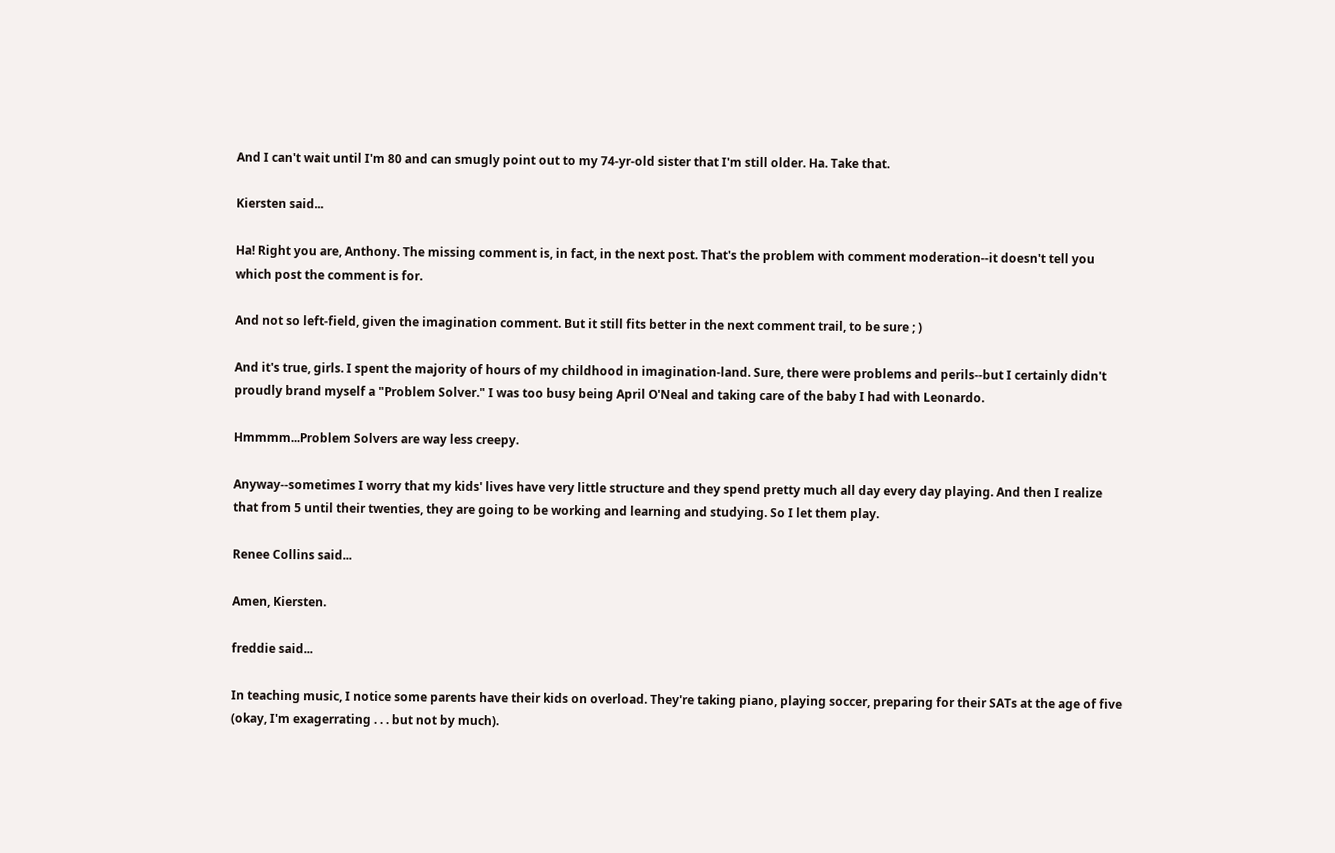And I can't wait until I'm 80 and can smugly point out to my 74-yr-old sister that I'm still older. Ha. Take that.

Kiersten said...

Ha! Right you are, Anthony. The missing comment is, in fact, in the next post. That's the problem with comment moderation--it doesn't tell you which post the comment is for.

And not so left-field, given the imagination comment. But it still fits better in the next comment trail, to be sure ; )

And it's true, girls. I spent the majority of hours of my childhood in imagination-land. Sure, there were problems and perils--but I certainly didn't proudly brand myself a "Problem Solver." I was too busy being April O'Neal and taking care of the baby I had with Leonardo.

Hmmmm...Problem Solvers are way less creepy.

Anyway--sometimes I worry that my kids' lives have very little structure and they spend pretty much all day every day playing. And then I realize that from 5 until their twenties, they are going to be working and learning and studying. So I let them play.

Renee Collins said...

Amen, Kiersten.

freddie said...

In teaching music, I notice some parents have their kids on overload. They're taking piano, playing soccer, preparing for their SATs at the age of five (okay, I'm exagerrating . . . but not by much).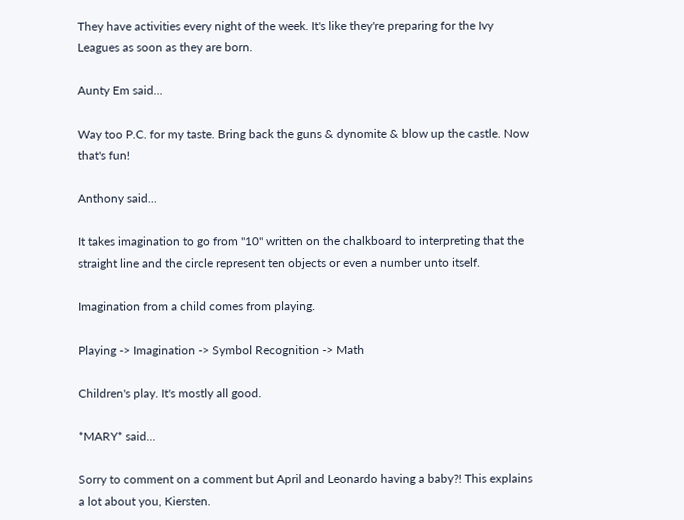They have activities every night of the week. It's like they're preparing for the Ivy Leagues as soon as they are born.

Aunty Em said...

Way too P.C. for my taste. Bring back the guns & dynomite & blow up the castle. Now that's fun!

Anthony said...

It takes imagination to go from "10" written on the chalkboard to interpreting that the straight line and the circle represent ten objects or even a number unto itself.

Imagination from a child comes from playing.

Playing -> Imagination -> Symbol Recognition -> Math

Children's play. It's mostly all good.

*MARY* said...

Sorry to comment on a comment but April and Leonardo having a baby?! This explains a lot about you, Kiersten.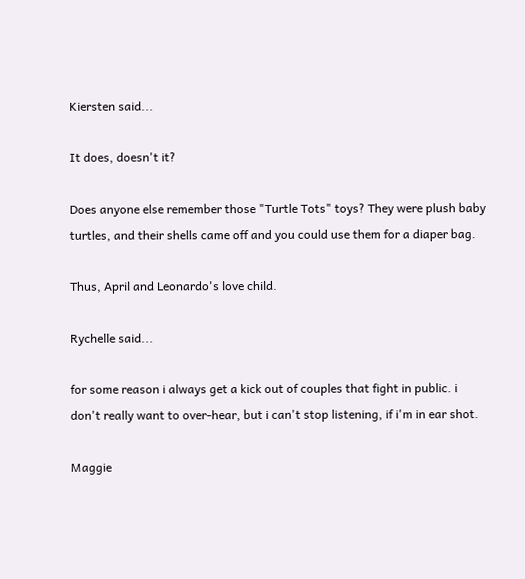Kiersten said...

It does, doesn't it?

Does anyone else remember those "Turtle Tots" toys? They were plush baby turtles, and their shells came off and you could use them for a diaper bag.

Thus, April and Leonardo's love child.

Rychelle said...

for some reason i always get a kick out of couples that fight in public. i don't really want to over-hear, but i can't stop listening, if i'm in ear shot.

Maggie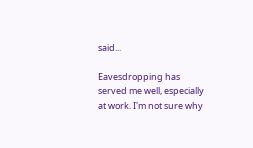said...

Eavesdropping has served me well, especially at work. I'm not sure why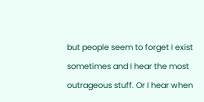but people seem to forget I exist sometimes and I hear the most outrageous stuff. Or I hear when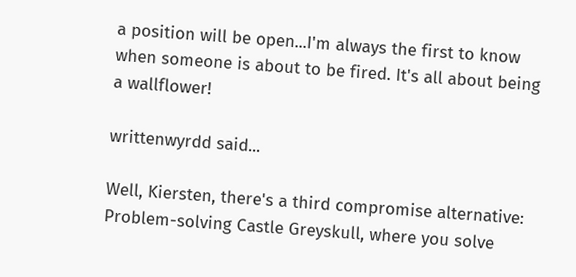a position will be open...I'm always the first to know when someone is about to be fired. It's all about being a wallflower!

writtenwyrdd said...

Well, Kiersten, there's a third compromise alternative: Problem-solving Castle Greyskull, where you solve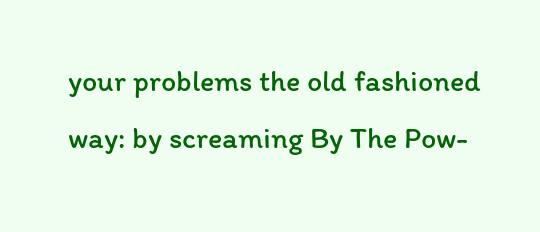your problems the old fashioned way: by screaming By The Pow-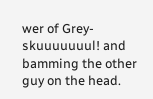wer of Grey-skuuuuuuul! and bamming the other guy on the head.